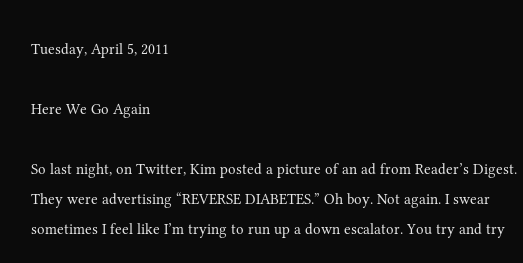Tuesday, April 5, 2011

Here We Go Again

So last night, on Twitter, Kim posted a picture of an ad from Reader’s Digest. They were advertising “REVERSE DIABETES.” Oh boy. Not again. I swear sometimes I feel like I’m trying to run up a down escalator. You try and try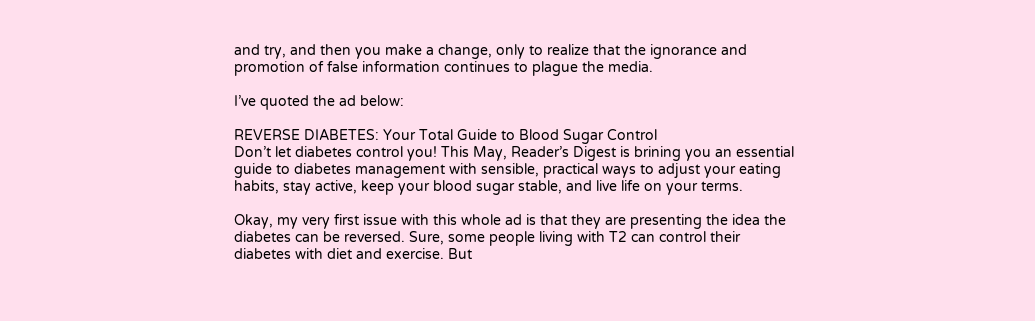and try, and then you make a change, only to realize that the ignorance and promotion of false information continues to plague the media.

I’ve quoted the ad below:

REVERSE DIABETES: Your Total Guide to Blood Sugar Control
Don’t let diabetes control you! This May, Reader’s Digest is brining you an essential guide to diabetes management with sensible, practical ways to adjust your eating habits, stay active, keep your blood sugar stable, and live life on your terms.

Okay, my very first issue with this whole ad is that they are presenting the idea the diabetes can be reversed. Sure, some people living with T2 can control their diabetes with diet and exercise. But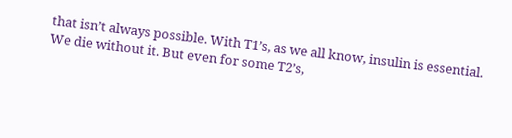that isn’t always possible. With T1’s, as we all know, insulin is essential. We die without it. But even for some T2’s,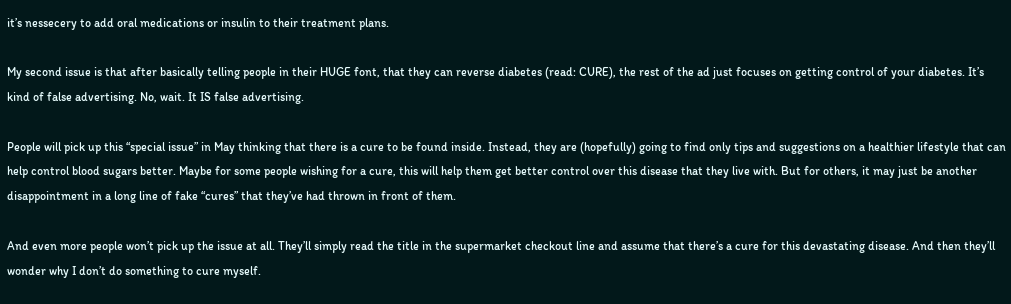it’s nessecery to add oral medications or insulin to their treatment plans.

My second issue is that after basically telling people in their HUGE font, that they can reverse diabetes (read: CURE), the rest of the ad just focuses on getting control of your diabetes. It’s kind of false advertising. No, wait. It IS false advertising.

People will pick up this “special issue” in May thinking that there is a cure to be found inside. Instead, they are (hopefully) going to find only tips and suggestions on a healthier lifestyle that can help control blood sugars better. Maybe for some people wishing for a cure, this will help them get better control over this disease that they live with. But for others, it may just be another disappointment in a long line of fake “cures” that they’ve had thrown in front of them.

And even more people won’t pick up the issue at all. They’ll simply read the title in the supermarket checkout line and assume that there’s a cure for this devastating disease. And then they’ll wonder why I don’t do something to cure myself.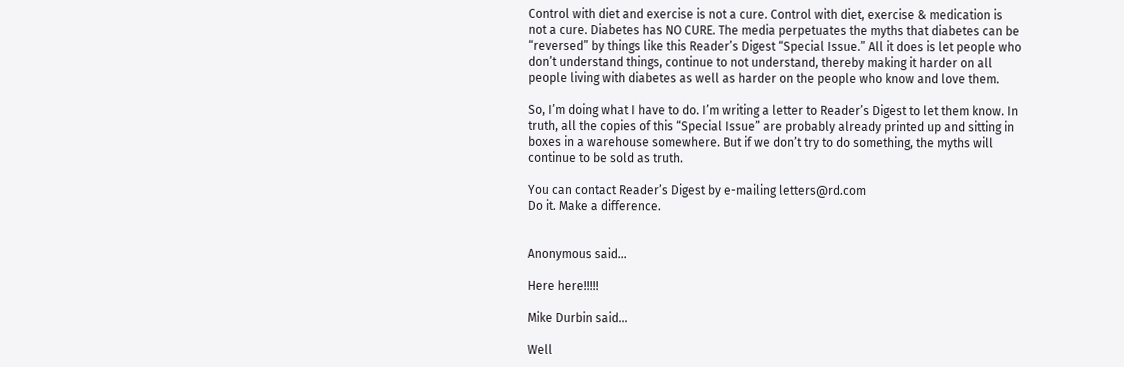Control with diet and exercise is not a cure. Control with diet, exercise & medication is not a cure. Diabetes has NO CURE. The media perpetuates the myths that diabetes can be “reversed” by things like this Reader’s Digest “Special Issue.” All it does is let people who don’t understand things, continue to not understand, thereby making it harder on all people living with diabetes as well as harder on the people who know and love them.

So, I’m doing what I have to do. I’m writing a letter to Reader’s Digest to let them know. In truth, all the copies of this “Special Issue” are probably already printed up and sitting in boxes in a warehouse somewhere. But if we don’t try to do something, the myths will continue to be sold as truth.

You can contact Reader’s Digest by e-mailing letters@rd.com
Do it. Make a difference.


Anonymous said...

Here here!!!!!

Mike Durbin said...

Well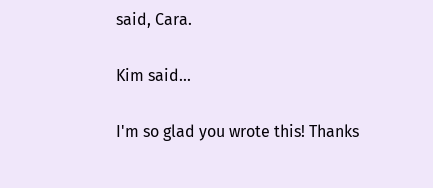said, Cara.

Kim said...

I'm so glad you wrote this! Thanks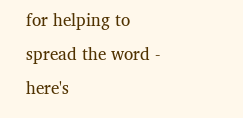for helping to spread the word - here's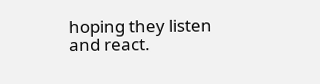hoping they listen and react.